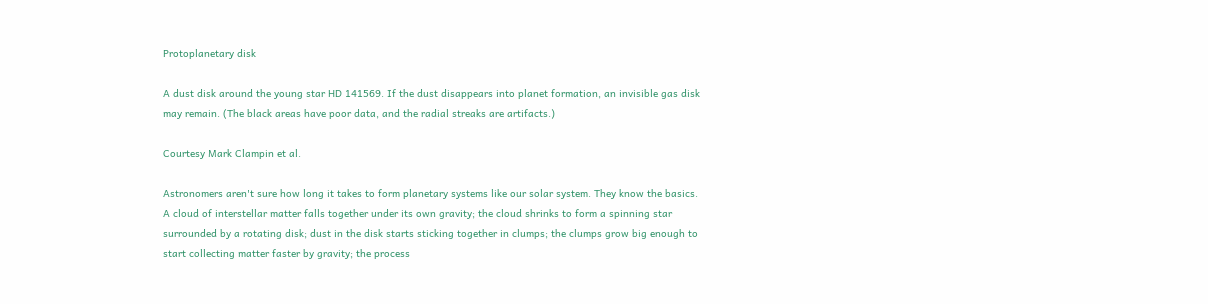Protoplanetary disk

A dust disk around the young star HD 141569. If the dust disappears into planet formation, an invisible gas disk may remain. (The black areas have poor data, and the radial streaks are artifacts.)

Courtesy Mark Clampin et al.

Astronomers aren't sure how long it takes to form planetary systems like our solar system. They know the basics. A cloud of interstellar matter falls together under its own gravity; the cloud shrinks to form a spinning star surrounded by a rotating disk; dust in the disk starts sticking together in clumps; the clumps grow big enough to start collecting matter faster by gravity; the process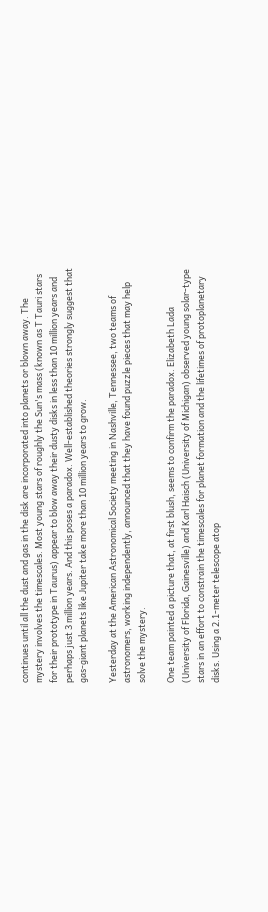continues until all the dust and gas in the disk are incorporated into planets or blown away. The mystery involves the timescales. Most young stars of roughly the Sun's mass (known as T Tauri stars for their prototype in Taurus) appear to blow away their dusty disks in less than 10 million years and perhaps just 3 million years. And this poses a paradox. Well-established theories strongly suggest that gas-giant planets like Jupiter take more than 10 million years to grow.

Yesterday at the American Astronomical Society meeting in Nashville, Tennessee, two teams of astronomers, working independently, announced that they have found puzzle pieces that may help solve the mystery.

One team painted a picture that, at first blush, seems to confirm the paradox. Elizabeth Lada (University of Florida, Gainesville) and Karl Haisch (University of Michigan) observed young solar-type stars in an effort to constrain the timescales for planet formation and the lifetimes of protoplanetary disks. Using a 2.1-meter telescope atop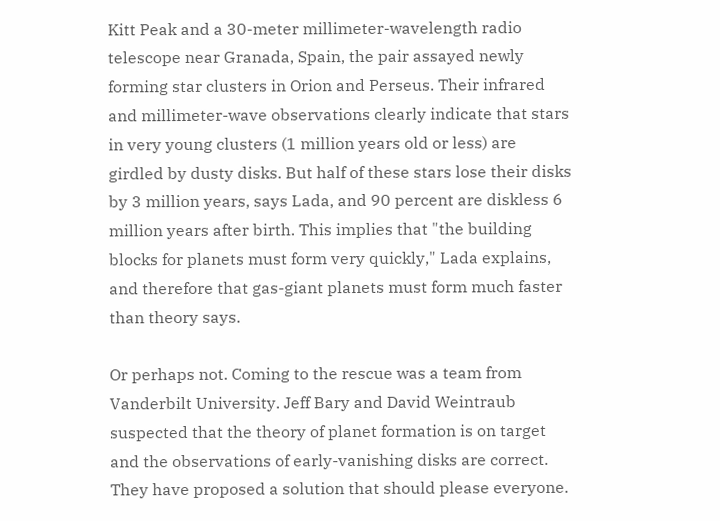Kitt Peak and a 30-meter millimeter-wavelength radio telescope near Granada, Spain, the pair assayed newly forming star clusters in Orion and Perseus. Their infrared and millimeter-wave observations clearly indicate that stars in very young clusters (1 million years old or less) are girdled by dusty disks. But half of these stars lose their disks by 3 million years, says Lada, and 90 percent are diskless 6 million years after birth. This implies that "the building blocks for planets must form very quickly," Lada explains, and therefore that gas-giant planets must form much faster than theory says.

Or perhaps not. Coming to the rescue was a team from Vanderbilt University. Jeff Bary and David Weintraub suspected that the theory of planet formation is on target and the observations of early-vanishing disks are correct. They have proposed a solution that should please everyone.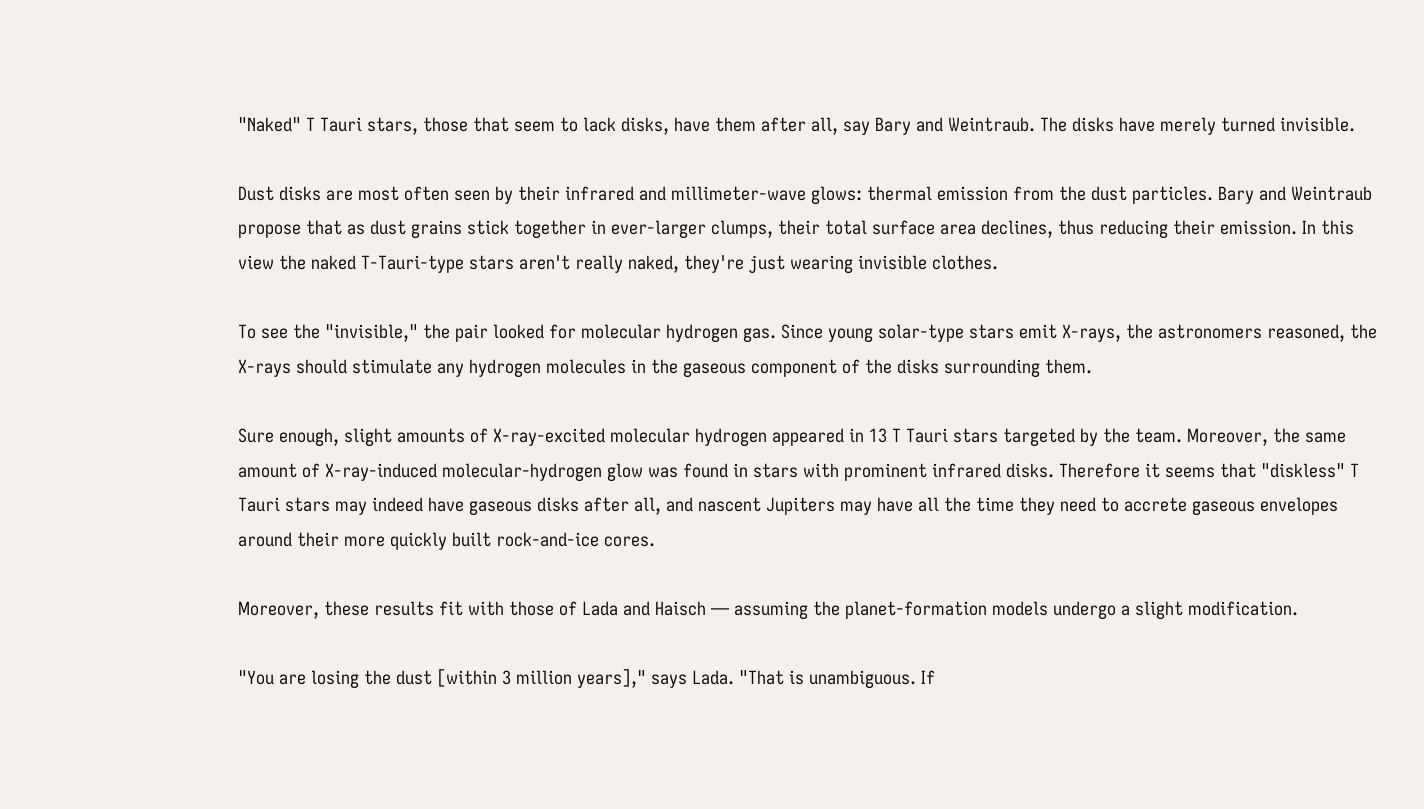"Naked" T Tauri stars, those that seem to lack disks, have them after all, say Bary and Weintraub. The disks have merely turned invisible.

Dust disks are most often seen by their infrared and millimeter-wave glows: thermal emission from the dust particles. Bary and Weintraub propose that as dust grains stick together in ever-larger clumps, their total surface area declines, thus reducing their emission. In this view the naked T-Tauri-type stars aren't really naked, they're just wearing invisible clothes.

To see the "invisible," the pair looked for molecular hydrogen gas. Since young solar-type stars emit X-rays, the astronomers reasoned, the X-rays should stimulate any hydrogen molecules in the gaseous component of the disks surrounding them.

Sure enough, slight amounts of X-ray-excited molecular hydrogen appeared in 13 T Tauri stars targeted by the team. Moreover, the same amount of X-ray-induced molecular-hydrogen glow was found in stars with prominent infrared disks. Therefore it seems that "diskless" T Tauri stars may indeed have gaseous disks after all, and nascent Jupiters may have all the time they need to accrete gaseous envelopes around their more quickly built rock-and-ice cores.

Moreover, these results fit with those of Lada and Haisch — assuming the planet-formation models undergo a slight modification.

"You are losing the dust [within 3 million years]," says Lada. "That is unambiguous. If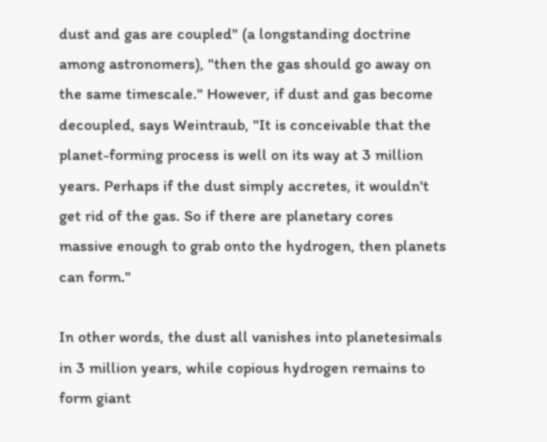dust and gas are coupled" (a longstanding doctrine among astronomers), "then the gas should go away on the same timescale." However, if dust and gas become decoupled, says Weintraub, "It is conceivable that the planet-forming process is well on its way at 3 million years. Perhaps if the dust simply accretes, it wouldn't get rid of the gas. So if there are planetary cores massive enough to grab onto the hydrogen, then planets can form."

In other words, the dust all vanishes into planetesimals in 3 million years, while copious hydrogen remains to form giant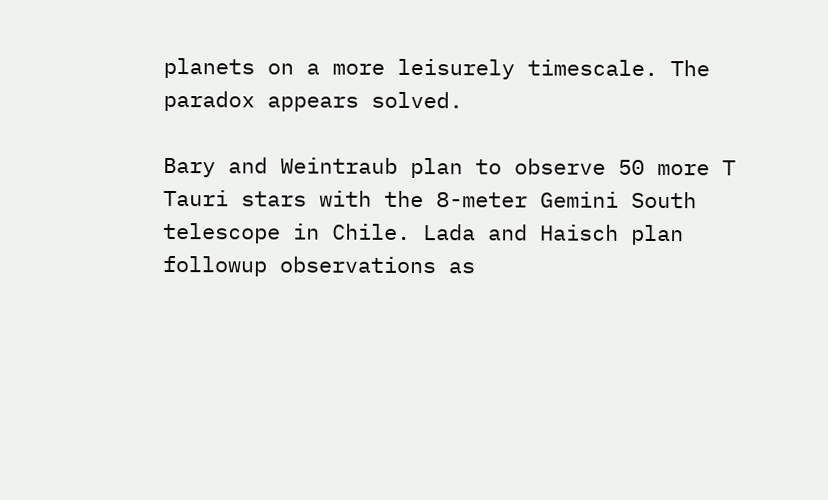planets on a more leisurely timescale. The paradox appears solved.

Bary and Weintraub plan to observe 50 more T Tauri stars with the 8-meter Gemini South telescope in Chile. Lada and Haisch plan followup observations as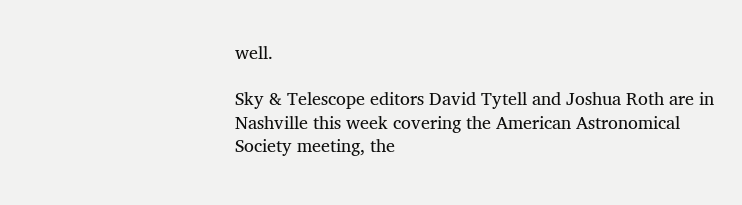well.

Sky & Telescope editors David Tytell and Joshua Roth are in Nashville this week covering the American Astronomical Society meeting, the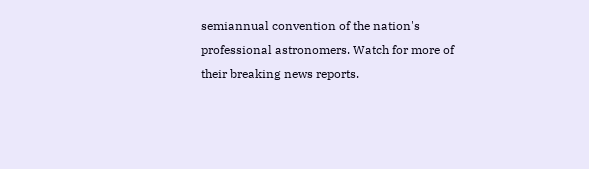semiannual convention of the nation's professional astronomers. Watch for more of their breaking news reports.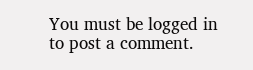You must be logged in to post a comment.